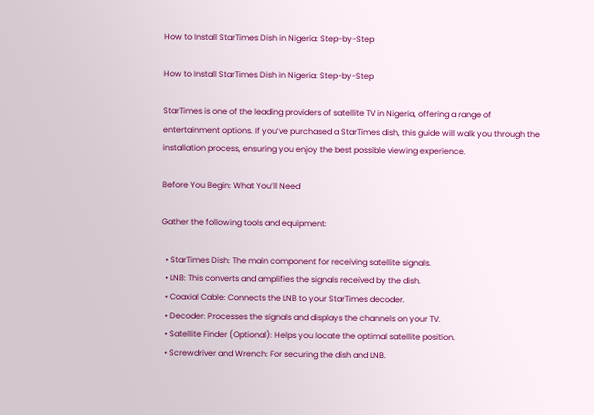How to Install StarTimes Dish in Nigeria: Step-by-Step

How to Install StarTimes Dish in Nigeria: Step-by-Step

StarTimes is one of the leading providers of satellite TV in Nigeria, offering a range of entertainment options. If you’ve purchased a StarTimes dish, this guide will walk you through the installation process, ensuring you enjoy the best possible viewing experience.

Before You Begin: What You’ll Need

Gather the following tools and equipment:

  • StarTimes Dish: The main component for receiving satellite signals.
  • LNB: This converts and amplifies the signals received by the dish.
  • Coaxial Cable: Connects the LNB to your StarTimes decoder.
  • Decoder: Processes the signals and displays the channels on your TV.
  • Satellite Finder (Optional): Helps you locate the optimal satellite position.
  • Screwdriver and Wrench: For securing the dish and LNB.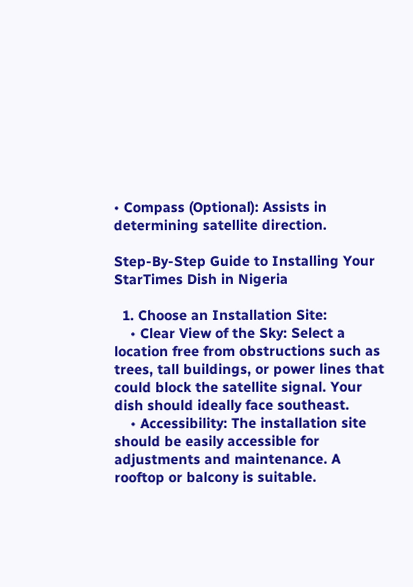• Compass (Optional): Assists in determining satellite direction.

Step-By-Step Guide to Installing Your StarTimes Dish in Nigeria

  1. Choose an Installation Site:
    • Clear View of the Sky: Select a location free from obstructions such as trees, tall buildings, or power lines that could block the satellite signal. Your dish should ideally face southeast.
    • Accessibility: The installation site should be easily accessible for adjustments and maintenance. A rooftop or balcony is suitable.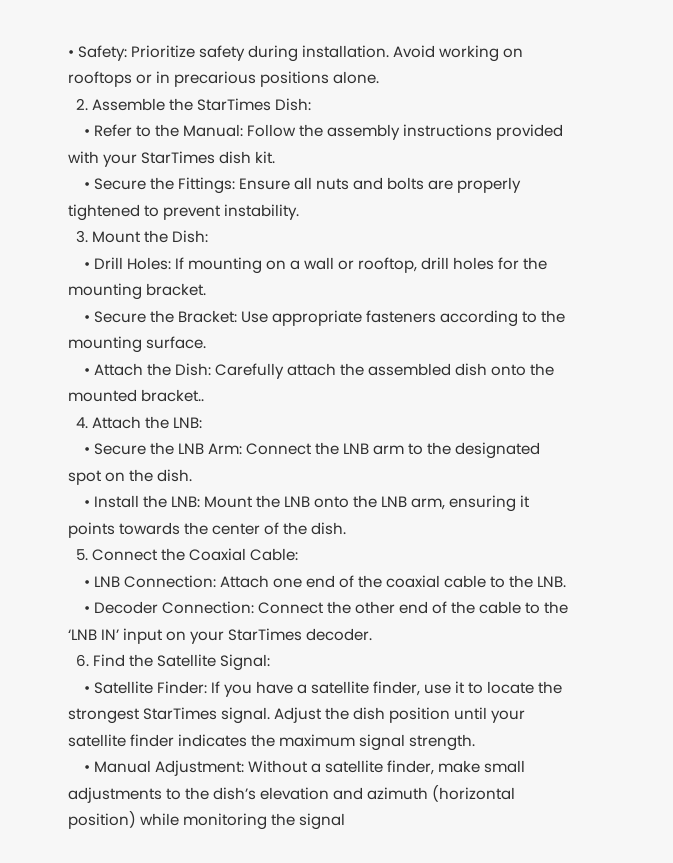• Safety: Prioritize safety during installation. Avoid working on rooftops or in precarious positions alone.
  2. Assemble the StarTimes Dish:
    • Refer to the Manual: Follow the assembly instructions provided with your StarTimes dish kit.
    • Secure the Fittings: Ensure all nuts and bolts are properly tightened to prevent instability.
  3. Mount the Dish:
    • Drill Holes: If mounting on a wall or rooftop, drill holes for the mounting bracket.
    • Secure the Bracket: Use appropriate fasteners according to the mounting surface.
    • Attach the Dish: Carefully attach the assembled dish onto the mounted bracket..
  4. Attach the LNB:
    • Secure the LNB Arm: Connect the LNB arm to the designated spot on the dish.
    • Install the LNB: Mount the LNB onto the LNB arm, ensuring it points towards the center of the dish.
  5. Connect the Coaxial Cable:
    • LNB Connection: Attach one end of the coaxial cable to the LNB.
    • Decoder Connection: Connect the other end of the cable to the ‘LNB IN’ input on your StarTimes decoder.
  6. Find the Satellite Signal:
    • Satellite Finder: If you have a satellite finder, use it to locate the strongest StarTimes signal. Adjust the dish position until your satellite finder indicates the maximum signal strength.
    • Manual Adjustment: Without a satellite finder, make small adjustments to the dish’s elevation and azimuth (horizontal position) while monitoring the signal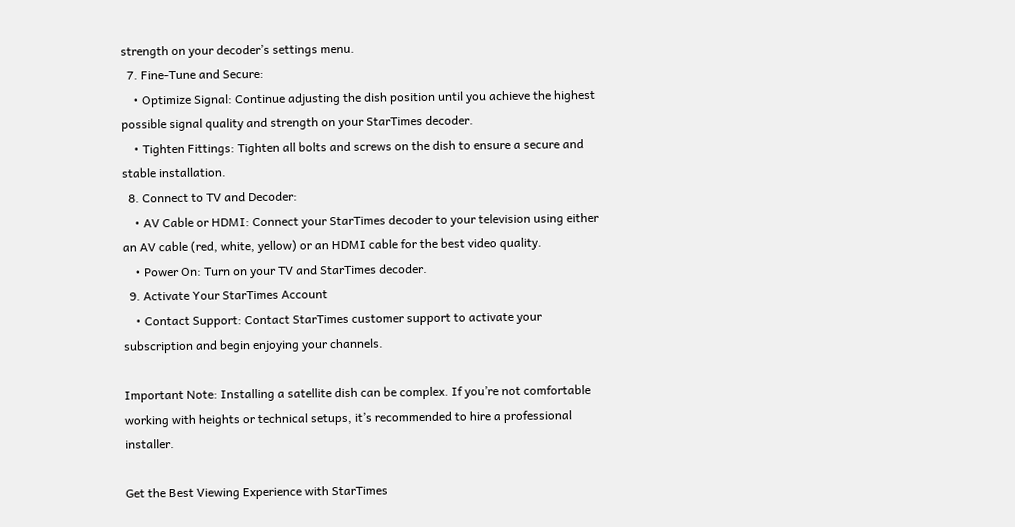strength on your decoder’s settings menu.
  7. Fine-Tune and Secure:
    • Optimize Signal: Continue adjusting the dish position until you achieve the highest possible signal quality and strength on your StarTimes decoder.
    • Tighten Fittings: Tighten all bolts and screws on the dish to ensure a secure and stable installation.
  8. Connect to TV and Decoder:
    • AV Cable or HDMI: Connect your StarTimes decoder to your television using either an AV cable (red, white, yellow) or an HDMI cable for the best video quality.
    • Power On: Turn on your TV and StarTimes decoder.
  9. Activate Your StarTimes Account
    • Contact Support: Contact StarTimes customer support to activate your subscription and begin enjoying your channels.

Important Note: Installing a satellite dish can be complex. If you’re not comfortable working with heights or technical setups, it’s recommended to hire a professional installer.

Get the Best Viewing Experience with StarTimes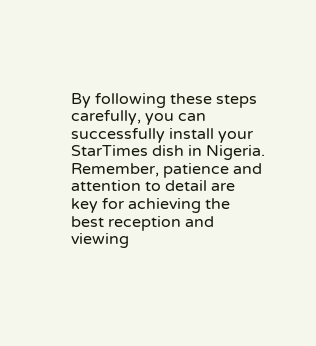By following these steps carefully, you can successfully install your StarTimes dish in Nigeria. Remember, patience and attention to detail are key for achieving the best reception and viewing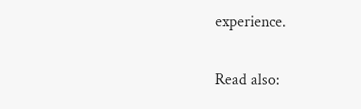experience.

Read also: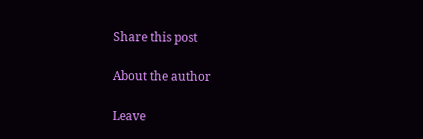Share this post

About the author

Leave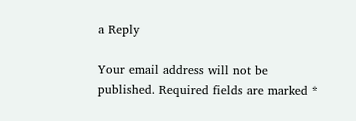a Reply

Your email address will not be published. Required fields are marked *